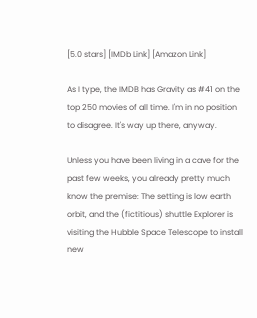[5.0 stars] [IMDb Link] [Amazon Link]

As I type, the IMDB has Gravity as #41 on the top 250 movies of all time. I'm in no position to disagree. It's way up there, anyway.

Unless you have been living in a cave for the past few weeks, you already pretty much know the premise: The setting is low earth orbit, and the (fictitious) shuttle Explorer is visiting the Hubble Space Telescope to install new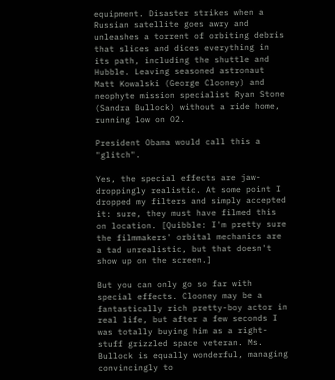equipment. Disaster strikes when a Russian satellite goes awry and unleashes a torrent of orbiting debris that slices and dices everything in its path, including the shuttle and Hubble. Leaving seasoned astronaut Matt Kowalski (George Clooney) and neophyte mission specialist Ryan Stone (Sandra Bullock) without a ride home, running low on O2.

President Obama would call this a "glitch".

Yes, the special effects are jaw-droppingly realistic. At some point I dropped my filters and simply accepted it: sure, they must have filmed this on location. [Quibble: I'm pretty sure the filmmakers' orbital mechanics are a tad unrealistic, but that doesn't show up on the screen.]

But you can only go so far with special effects. Clooney may be a fantastically rich pretty-boy actor in real life, but after a few seconds I was totally buying him as a right-stuff grizzled space veteran. Ms. Bullock is equally wonderful, managing convincingly to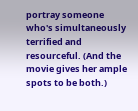portray someone who's simultaneously terrified and resourceful. (And the movie gives her ample spots to be both.)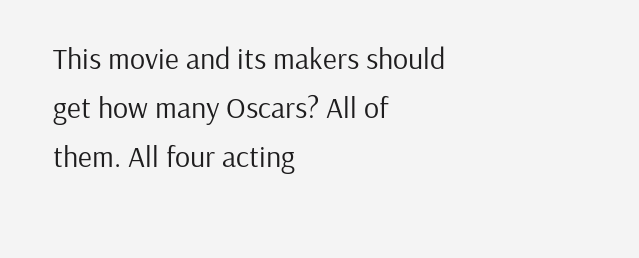This movie and its makers should get how many Oscars? All of them. All four acting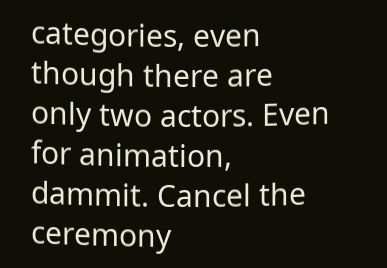categories, even though there are only two actors. Even for animation, dammit. Cancel the ceremony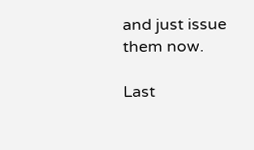and just issue them now.

Last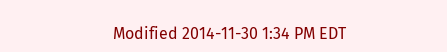Modified 2014-11-30 1:34 PM EDT